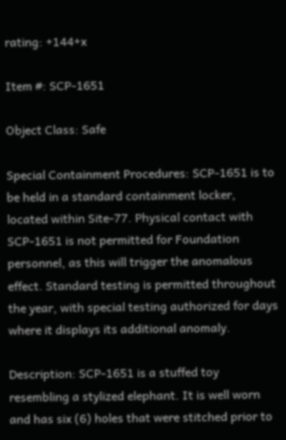rating: +144+x

Item #: SCP-1651

Object Class: Safe

Special Containment Procedures: SCP-1651 is to be held in a standard containment locker, located within Site-77. Physical contact with SCP-1651 is not permitted for Foundation personnel, as this will trigger the anomalous effect. Standard testing is permitted throughout the year, with special testing authorized for days where it displays its additional anomaly.

Description: SCP-1651 is a stuffed toy resembling a stylized elephant. It is well worn and has six (6) holes that were stitched prior to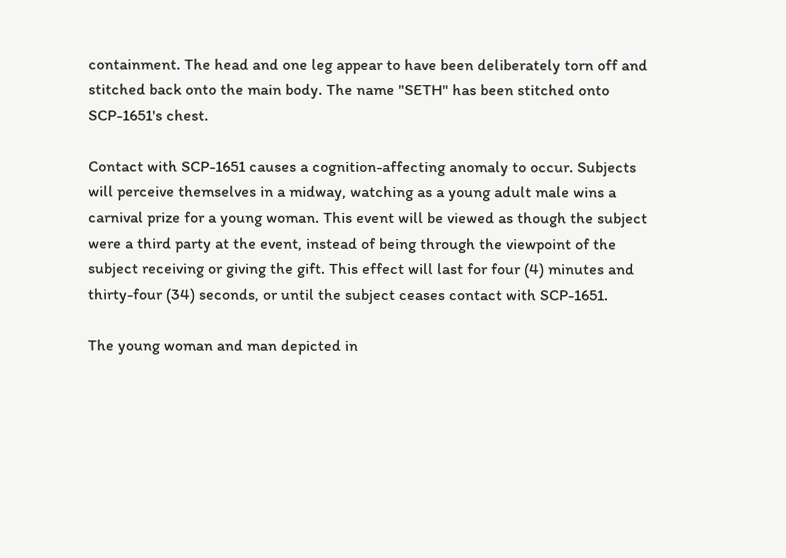containment. The head and one leg appear to have been deliberately torn off and stitched back onto the main body. The name "SETH" has been stitched onto SCP-1651's chest.

Contact with SCP-1651 causes a cognition-affecting anomaly to occur. Subjects will perceive themselves in a midway, watching as a young adult male wins a carnival prize for a young woman. This event will be viewed as though the subject were a third party at the event, instead of being through the viewpoint of the subject receiving or giving the gift. This effect will last for four (4) minutes and thirty-four (34) seconds, or until the subject ceases contact with SCP-1651.

The young woman and man depicted in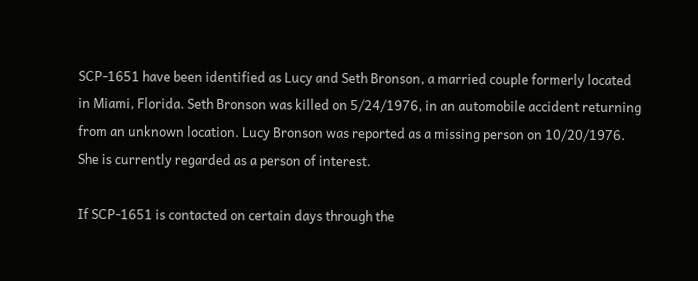SCP-1651 have been identified as Lucy and Seth Bronson, a married couple formerly located in Miami, Florida. Seth Bronson was killed on 5/24/1976, in an automobile accident returning from an unknown location. Lucy Bronson was reported as a missing person on 10/20/1976. She is currently regarded as a person of interest.

If SCP-1651 is contacted on certain days through the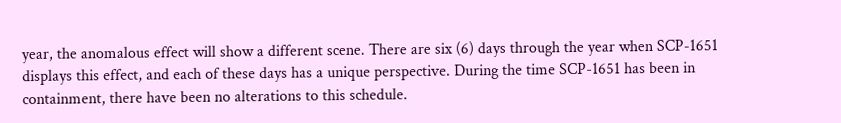year, the anomalous effect will show a different scene. There are six (6) days through the year when SCP-1651 displays this effect, and each of these days has a unique perspective. During the time SCP-1651 has been in containment, there have been no alterations to this schedule.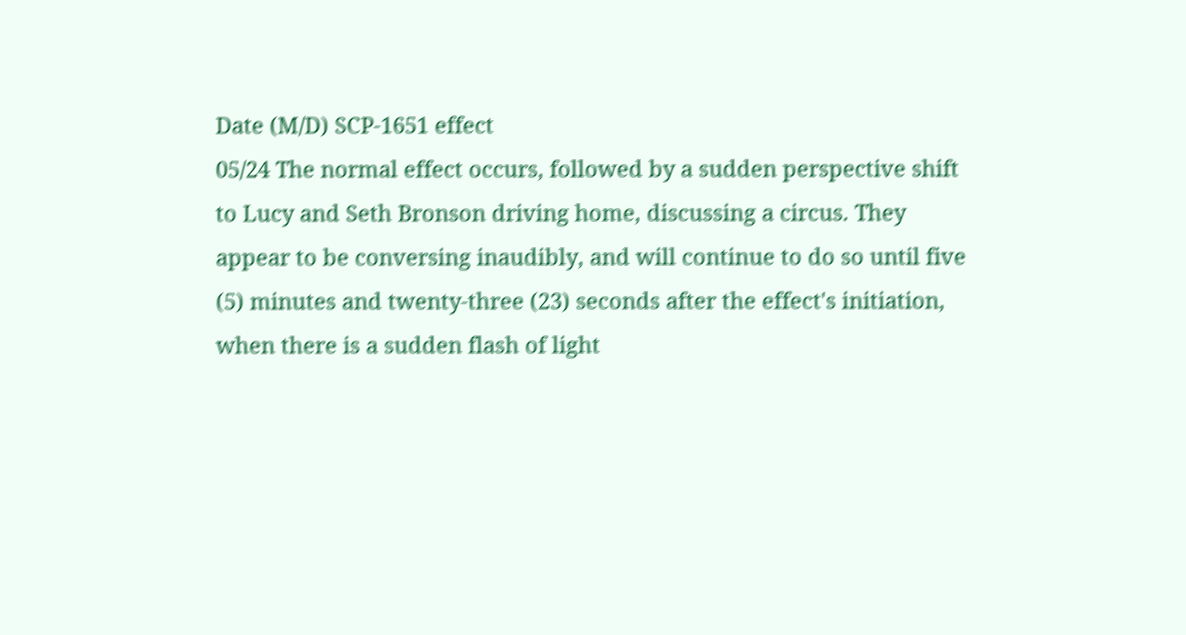Date (M/D) SCP-1651 effect
05/24 The normal effect occurs, followed by a sudden perspective shift to Lucy and Seth Bronson driving home, discussing a circus. They appear to be conversing inaudibly, and will continue to do so until five (5) minutes and twenty-three (23) seconds after the effect's initiation, when there is a sudden flash of light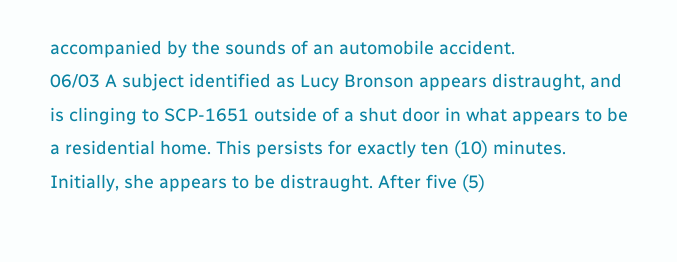accompanied by the sounds of an automobile accident.
06/03 A subject identified as Lucy Bronson appears distraught, and is clinging to SCP-1651 outside of a shut door in what appears to be a residential home. This persists for exactly ten (10) minutes. Initially, she appears to be distraught. After five (5)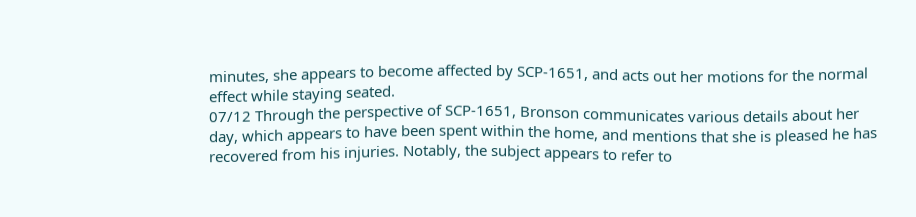minutes, she appears to become affected by SCP-1651, and acts out her motions for the normal effect while staying seated.
07/12 Through the perspective of SCP-1651, Bronson communicates various details about her day, which appears to have been spent within the home, and mentions that she is pleased he has recovered from his injuries. Notably, the subject appears to refer to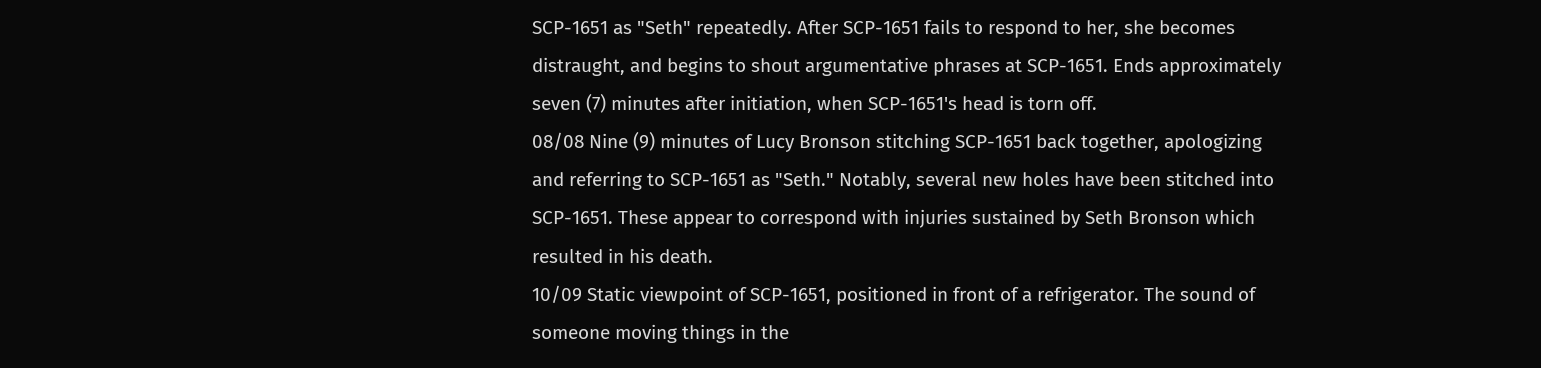SCP-1651 as "Seth" repeatedly. After SCP-1651 fails to respond to her, she becomes distraught, and begins to shout argumentative phrases at SCP-1651. Ends approximately seven (7) minutes after initiation, when SCP-1651's head is torn off.
08/08 Nine (9) minutes of Lucy Bronson stitching SCP-1651 back together, apologizing and referring to SCP-1651 as "Seth." Notably, several new holes have been stitched into SCP-1651. These appear to correspond with injuries sustained by Seth Bronson which resulted in his death.
10/09 Static viewpoint of SCP-1651, positioned in front of a refrigerator. The sound of someone moving things in the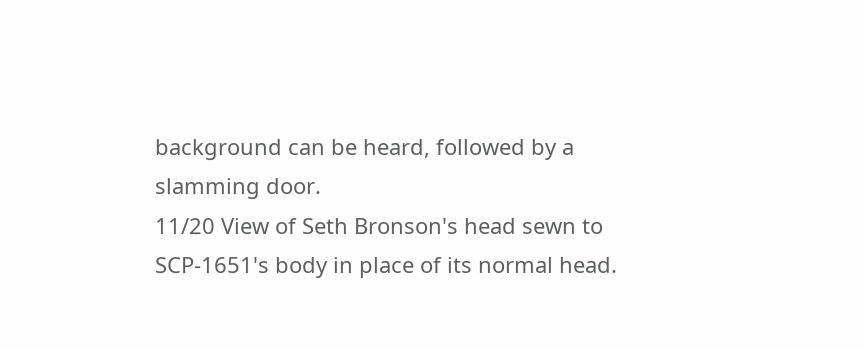background can be heard, followed by a slamming door.
11/20 View of Seth Bronson's head sewn to SCP-1651's body in place of its normal head.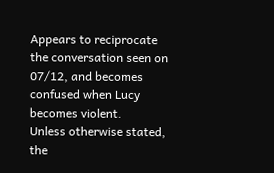Appears to reciprocate the conversation seen on 07/12, and becomes confused when Lucy becomes violent.
Unless otherwise stated, the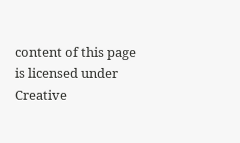content of this page is licensed under Creative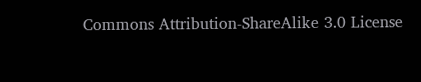Commons Attribution-ShareAlike 3.0 License